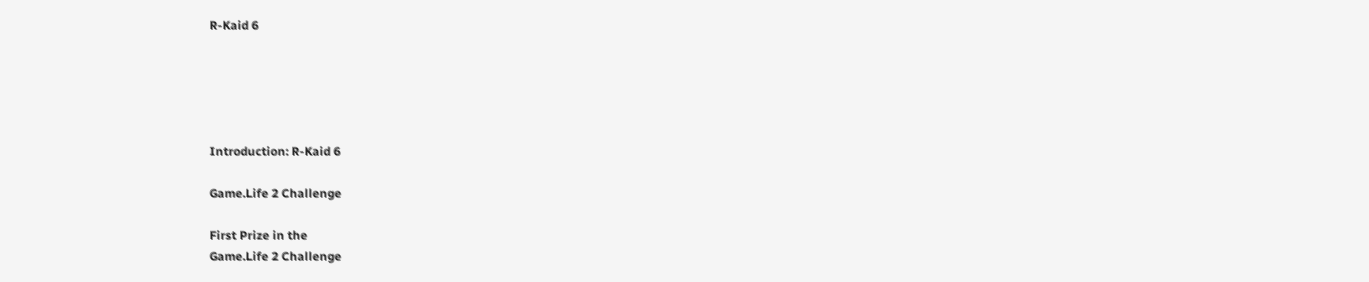R-Kaid 6





Introduction: R-Kaid 6

Game.Life 2 Challenge

First Prize in the
Game.Life 2 Challenge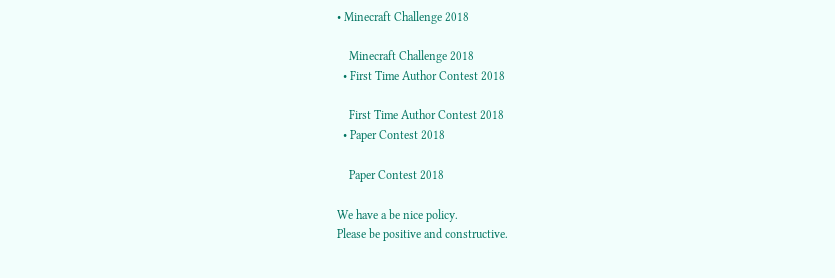• Minecraft Challenge 2018

    Minecraft Challenge 2018
  • First Time Author Contest 2018

    First Time Author Contest 2018
  • Paper Contest 2018

    Paper Contest 2018

We have a be nice policy.
Please be positive and constructive.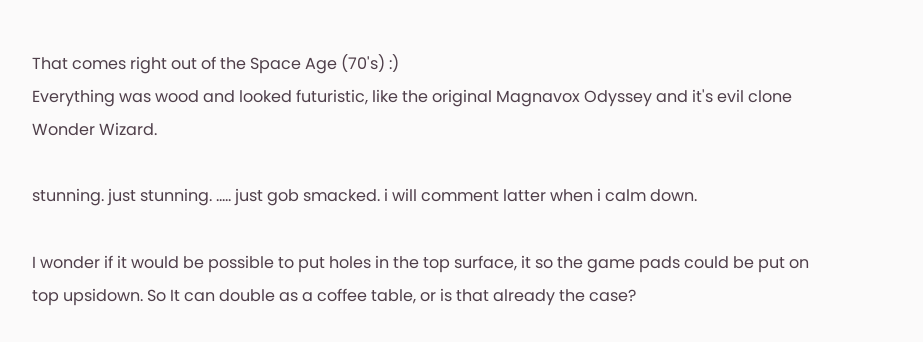That comes right out of the Space Age (70's) :)
Everything was wood and looked futuristic, like the original Magnavox Odyssey and it's evil clone Wonder Wizard.

stunning. just stunning. ..... just gob smacked. i will comment latter when i calm down.

I wonder if it would be possible to put holes in the top surface, it so the game pads could be put on top upsidown. So It can double as a coffee table, or is that already the case?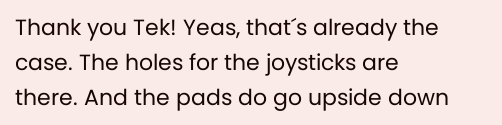Thank you Tek! Yeas, that´s already the case. The holes for the joysticks are there. And the pads do go upside down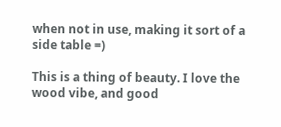when not in use, making it sort of a side table =)

This is a thing of beauty. I love the wood vibe, and good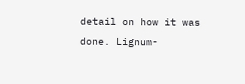detail on how it was done. Lignum-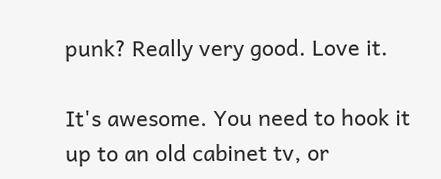punk? Really very good. Love it.

It's awesome. You need to hook it up to an old cabinet tv, or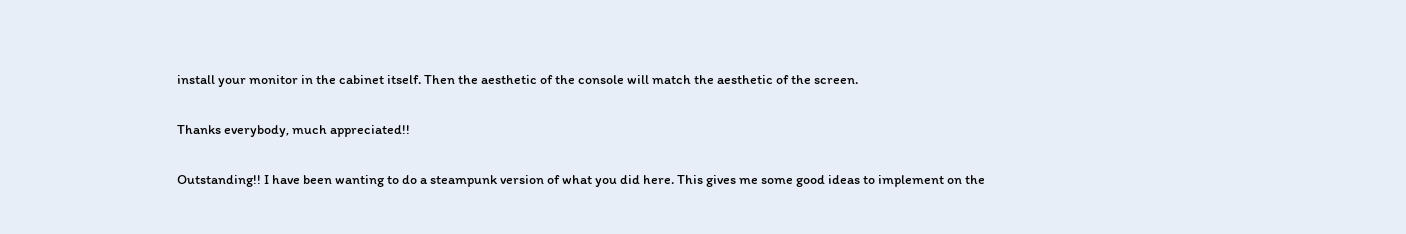install your monitor in the cabinet itself. Then the aesthetic of the console will match the aesthetic of the screen.

Thanks everybody, much appreciated!!

Outstanding!! I have been wanting to do a steampunk version of what you did here. This gives me some good ideas to implement on the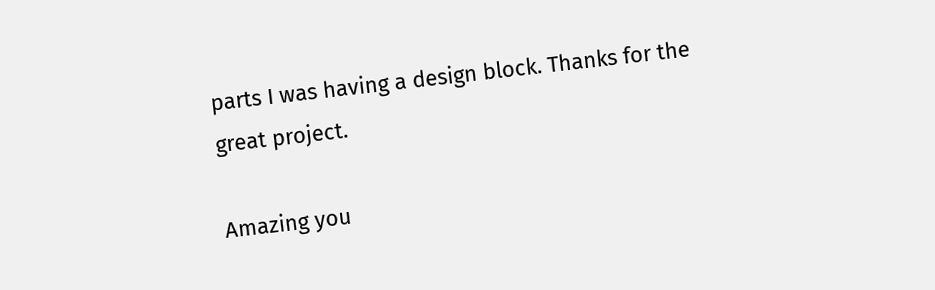parts I was having a design block. Thanks for the great project.

Amazing you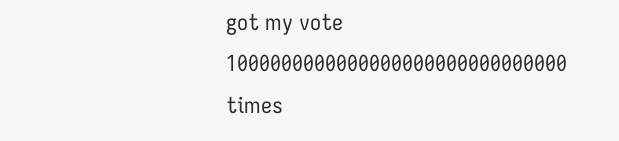got my vote 1000000000000000000000000000000 times